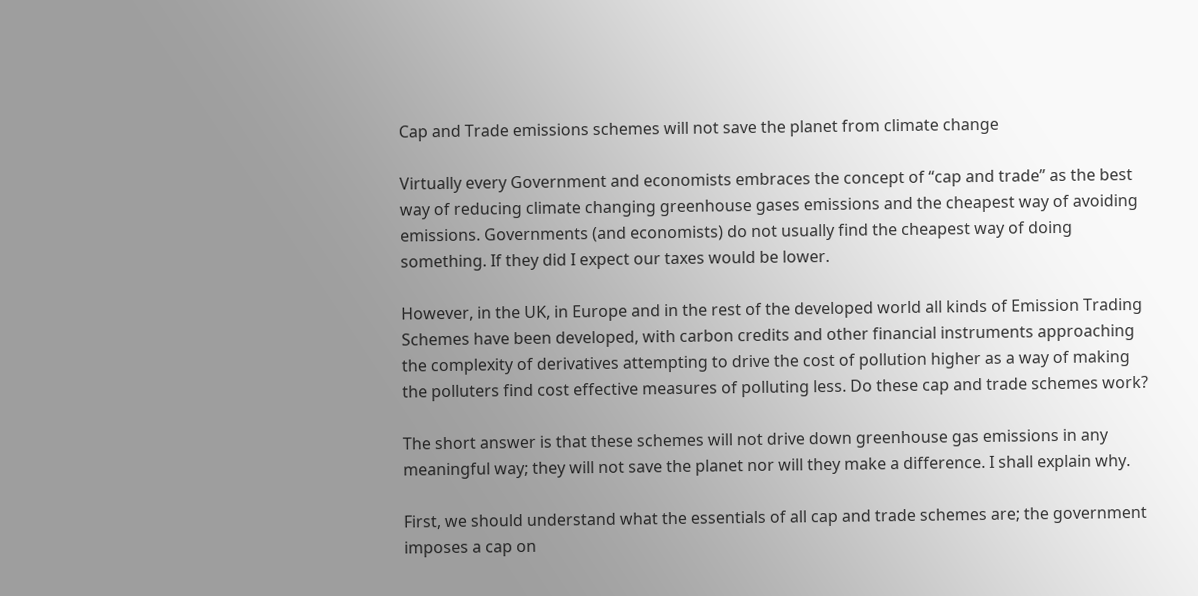Cap and Trade emissions schemes will not save the planet from climate change

Virtually every Government and economists embraces the concept of “cap and trade” as the best way of reducing climate changing greenhouse gases emissions and the cheapest way of avoiding emissions. Governments (and economists) do not usually find the cheapest way of doing something. If they did I expect our taxes would be lower.

However, in the UK, in Europe and in the rest of the developed world all kinds of Emission Trading Schemes have been developed, with carbon credits and other financial instruments approaching the complexity of derivatives attempting to drive the cost of pollution higher as a way of making the polluters find cost effective measures of polluting less. Do these cap and trade schemes work?

The short answer is that these schemes will not drive down greenhouse gas emissions in any meaningful way; they will not save the planet nor will they make a difference. I shall explain why.

First, we should understand what the essentials of all cap and trade schemes are; the government imposes a cap on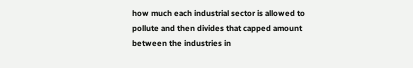how much each industrial sector is allowed to pollute and then divides that capped amount between the industries in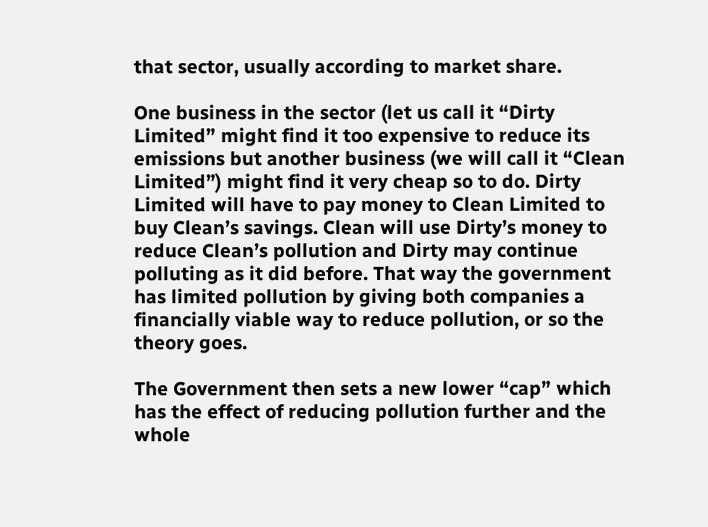that sector, usually according to market share.

One business in the sector (let us call it “Dirty Limited” might find it too expensive to reduce its emissions but another business (we will call it “Clean Limited”) might find it very cheap so to do. Dirty Limited will have to pay money to Clean Limited to buy Clean’s savings. Clean will use Dirty’s money to reduce Clean’s pollution and Dirty may continue polluting as it did before. That way the government has limited pollution by giving both companies a financially viable way to reduce pollution, or so the theory goes.

The Government then sets a new lower “cap” which has the effect of reducing pollution further and the whole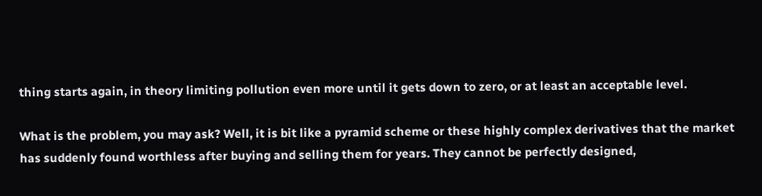thing starts again, in theory limiting pollution even more until it gets down to zero, or at least an acceptable level.

What is the problem, you may ask? Well, it is bit like a pyramid scheme or these highly complex derivatives that the market has suddenly found worthless after buying and selling them for years. They cannot be perfectly designed,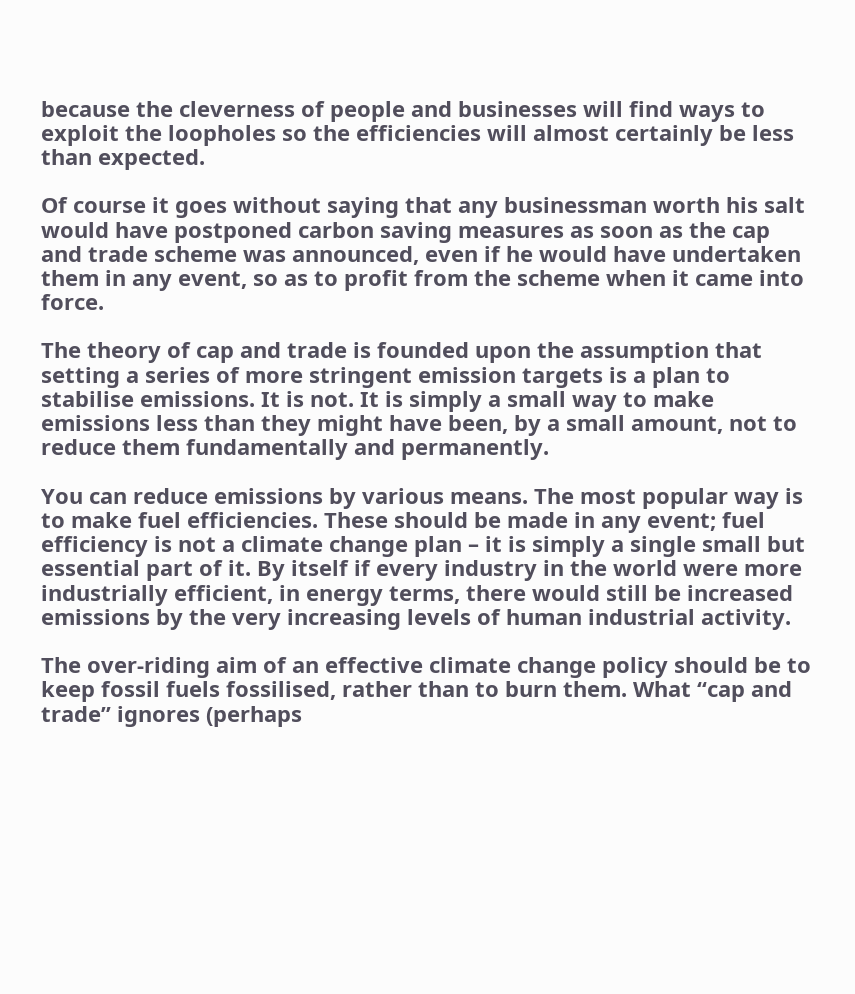because the cleverness of people and businesses will find ways to exploit the loopholes so the efficiencies will almost certainly be less than expected.

Of course it goes without saying that any businessman worth his salt would have postponed carbon saving measures as soon as the cap and trade scheme was announced, even if he would have undertaken them in any event, so as to profit from the scheme when it came into force.

The theory of cap and trade is founded upon the assumption that setting a series of more stringent emission targets is a plan to stabilise emissions. It is not. It is simply a small way to make emissions less than they might have been, by a small amount, not to reduce them fundamentally and permanently.

You can reduce emissions by various means. The most popular way is to make fuel efficiencies. These should be made in any event; fuel efficiency is not a climate change plan – it is simply a single small but essential part of it. By itself if every industry in the world were more industrially efficient, in energy terms, there would still be increased emissions by the very increasing levels of human industrial activity.

The over-riding aim of an effective climate change policy should be to keep fossil fuels fossilised, rather than to burn them. What “cap and trade” ignores (perhaps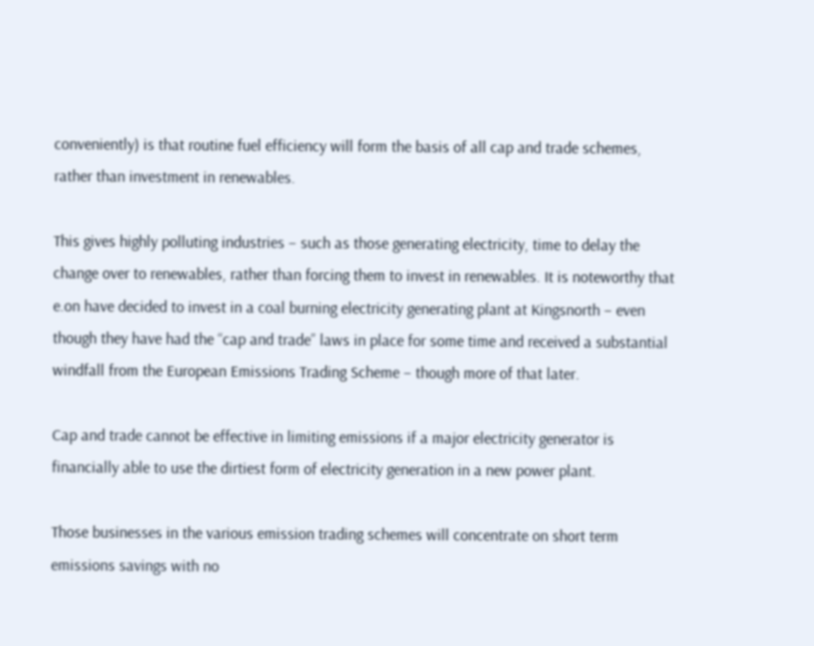conveniently) is that routine fuel efficiency will form the basis of all cap and trade schemes, rather than investment in renewables.

This gives highly polluting industries – such as those generating electricity, time to delay the change over to renewables, rather than forcing them to invest in renewables. It is noteworthy that e.on have decided to invest in a coal burning electricity generating plant at Kingsnorth – even though they have had the “cap and trade” laws in place for some time and received a substantial windfall from the European Emissions Trading Scheme – though more of that later.

Cap and trade cannot be effective in limiting emissions if a major electricity generator is financially able to use the dirtiest form of electricity generation in a new power plant.

Those businesses in the various emission trading schemes will concentrate on short term emissions savings with no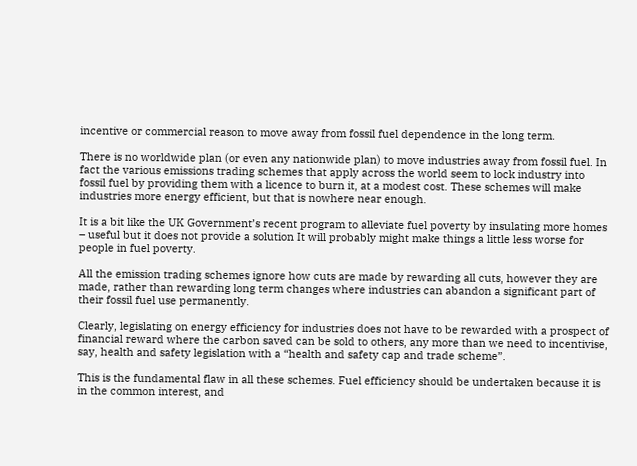incentive or commercial reason to move away from fossil fuel dependence in the long term.

There is no worldwide plan (or even any nationwide plan) to move industries away from fossil fuel. In fact the various emissions trading schemes that apply across the world seem to lock industry into fossil fuel by providing them with a licence to burn it, at a modest cost. These schemes will make industries more energy efficient, but that is nowhere near enough.

It is a bit like the UK Government’s recent program to alleviate fuel poverty by insulating more homes – useful but it does not provide a solution It will probably might make things a little less worse for people in fuel poverty.

All the emission trading schemes ignore how cuts are made by rewarding all cuts, however they are made, rather than rewarding long term changes where industries can abandon a significant part of their fossil fuel use permanently.

Clearly, legislating on energy efficiency for industries does not have to be rewarded with a prospect of financial reward where the carbon saved can be sold to others, any more than we need to incentivise, say, health and safety legislation with a “health and safety cap and trade scheme”.

This is the fundamental flaw in all these schemes. Fuel efficiency should be undertaken because it is in the common interest, and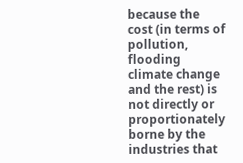because the cost (in terms of pollution, flooding climate change and the rest) is not directly or proportionately borne by the industries that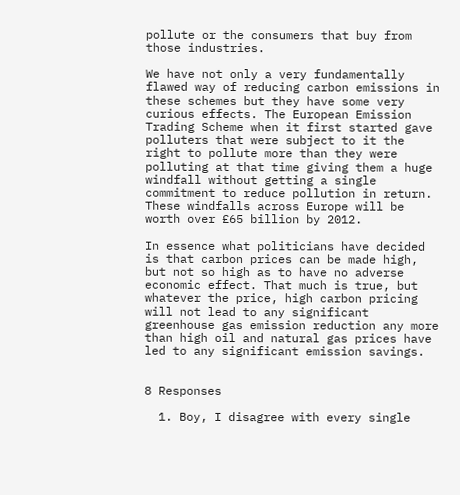pollute or the consumers that buy from those industries.

We have not only a very fundamentally flawed way of reducing carbon emissions in these schemes but they have some very curious effects. The European Emission Trading Scheme when it first started gave polluters that were subject to it the right to pollute more than they were polluting at that time giving them a huge windfall without getting a single commitment to reduce pollution in return. These windfalls across Europe will be worth over £65 billion by 2012.

In essence what politicians have decided is that carbon prices can be made high, but not so high as to have no adverse economic effect. That much is true, but whatever the price, high carbon pricing will not lead to any significant greenhouse gas emission reduction any more than high oil and natural gas prices have led to any significant emission savings.


8 Responses

  1. Boy, I disagree with every single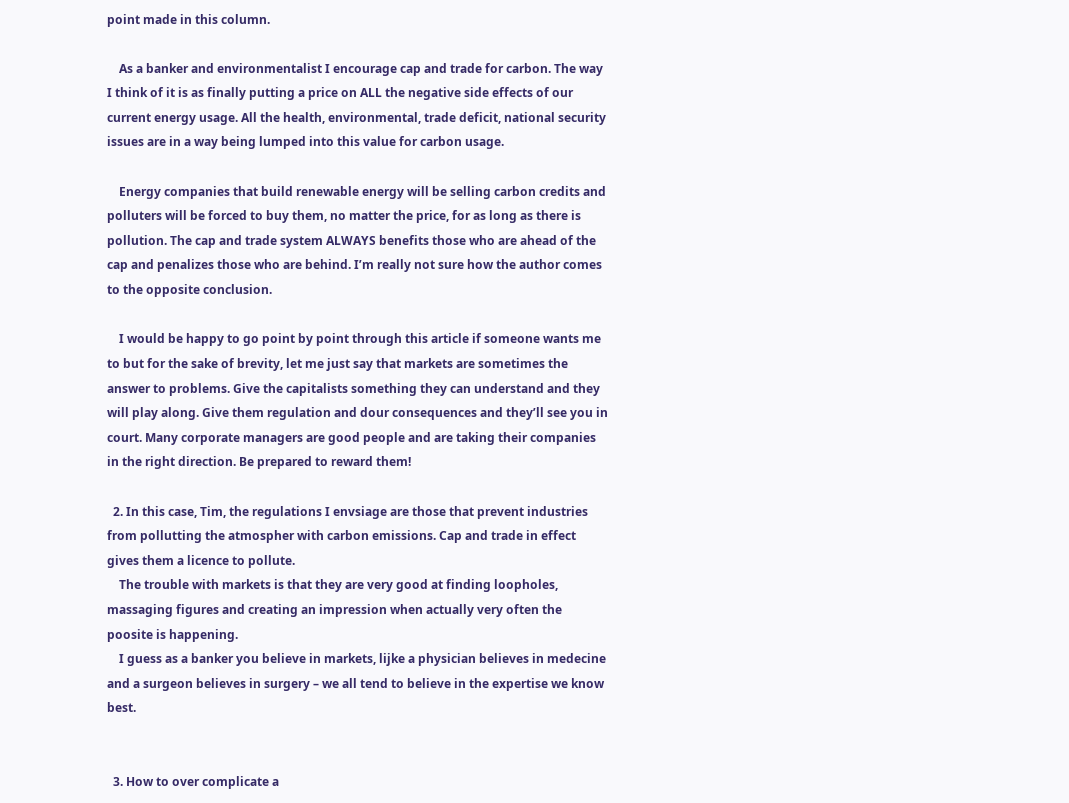point made in this column.

    As a banker and environmentalist I encourage cap and trade for carbon. The way I think of it is as finally putting a price on ALL the negative side effects of our current energy usage. All the health, environmental, trade deficit, national security issues are in a way being lumped into this value for carbon usage.

    Energy companies that build renewable energy will be selling carbon credits and polluters will be forced to buy them, no matter the price, for as long as there is pollution. The cap and trade system ALWAYS benefits those who are ahead of the cap and penalizes those who are behind. I’m really not sure how the author comes to the opposite conclusion.

    I would be happy to go point by point through this article if someone wants me to but for the sake of brevity, let me just say that markets are sometimes the answer to problems. Give the capitalists something they can understand and they will play along. Give them regulation and dour consequences and they’ll see you in court. Many corporate managers are good people and are taking their companies in the right direction. Be prepared to reward them!

  2. In this case, Tim, the regulations I envsiage are those that prevent industries from pollutting the atmospher with carbon emissions. Cap and trade in effect gives them a licence to pollute.
    The trouble with markets is that they are very good at finding loopholes, massaging figures and creating an impression when actually very often the poosite is happening.
    I guess as a banker you believe in markets, lijke a physician believes in medecine and a surgeon believes in surgery – we all tend to believe in the expertise we know best.


  3. How to over complicate a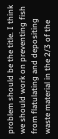problem should be the title. I think we should work on preventing fish from flatulating and depositing waste material in the 2/3 of the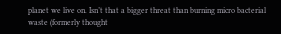planet we live on. Isn’t that a bigger threat than burning micro bacterial waste (formerly thought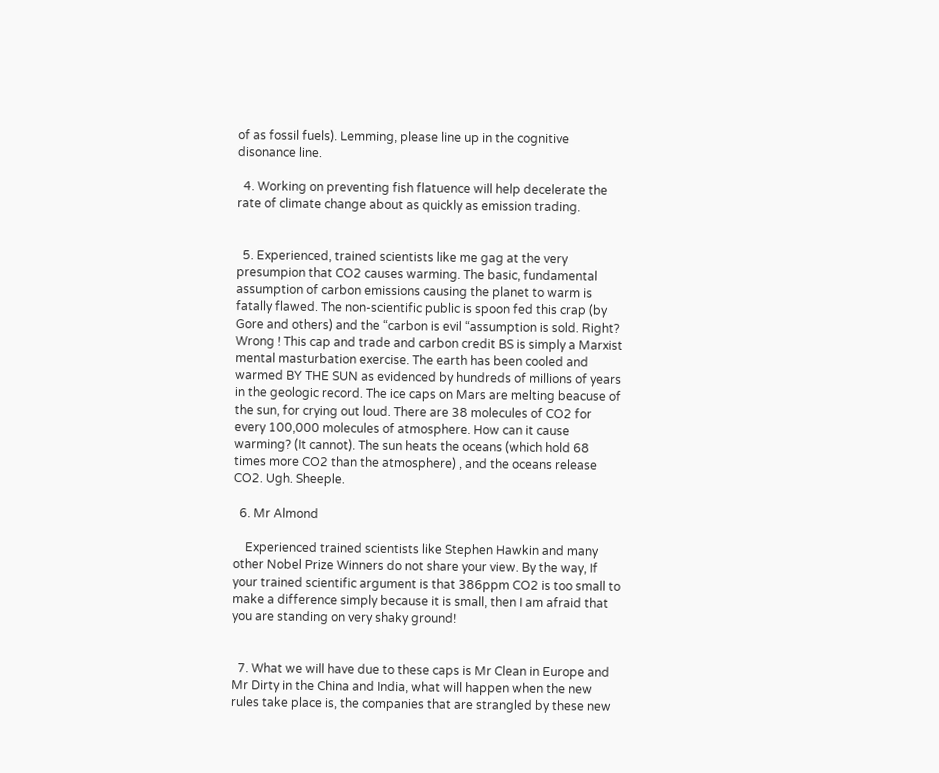of as fossil fuels). Lemming, please line up in the cognitive disonance line.

  4. Working on preventing fish flatuence will help decelerate the rate of climate change about as quickly as emission trading.


  5. Experienced, trained scientists like me gag at the very presumpion that CO2 causes warming. The basic, fundamental assumption of carbon emissions causing the planet to warm is fatally flawed. The non-scientific public is spoon fed this crap (by Gore and others) and the “carbon is evil “assumption is sold. Right? Wrong ! This cap and trade and carbon credit BS is simply a Marxist mental masturbation exercise. The earth has been cooled and warmed BY THE SUN as evidenced by hundreds of millions of years in the geologic record. The ice caps on Mars are melting beacuse of the sun, for crying out loud. There are 38 molecules of CO2 for every 100,000 molecules of atmosphere. How can it cause warming? (It cannot). The sun heats the oceans (which hold 68 times more CO2 than the atmosphere) , and the oceans release CO2. Ugh. Sheeple.

  6. Mr Almond

    Experienced trained scientists like Stephen Hawkin and many other Nobel Prize Winners do not share your view. By the way, If your trained scientific argument is that 386ppm CO2 is too small to make a difference simply because it is small, then I am afraid that you are standing on very shaky ground!


  7. What we will have due to these caps is Mr Clean in Europe and Mr Dirty in the China and India, what will happen when the new rules take place is, the companies that are strangled by these new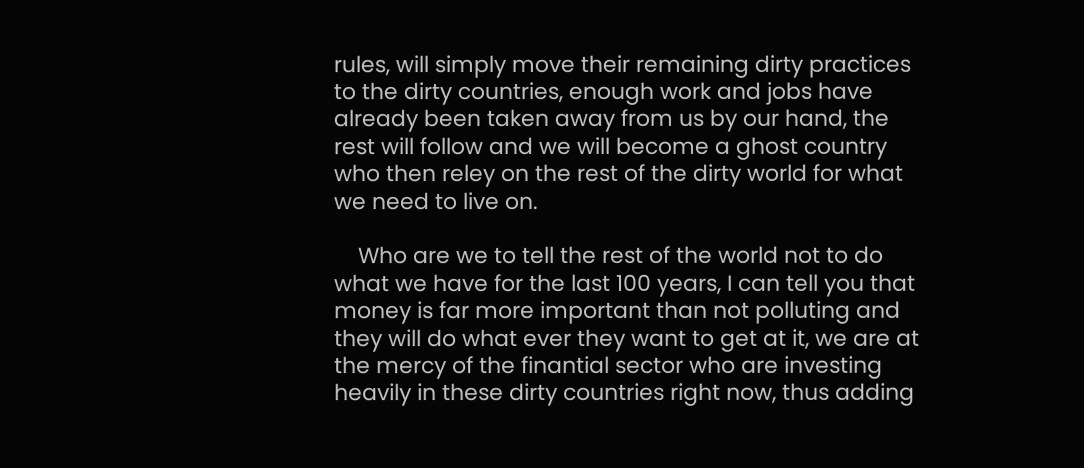rules, will simply move their remaining dirty practices to the dirty countries, enough work and jobs have already been taken away from us by our hand, the rest will follow and we will become a ghost country who then reley on the rest of the dirty world for what we need to live on.

    Who are we to tell the rest of the world not to do what we have for the last 100 years, I can tell you that money is far more important than not polluting and they will do what ever they want to get at it, we are at the mercy of the finantial sector who are investing heavily in these dirty countries right now, thus adding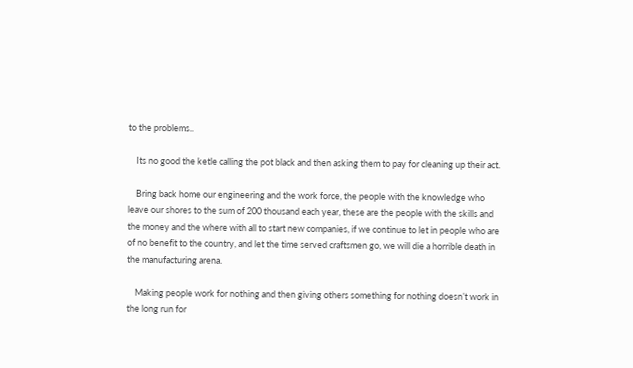to the problems..

    Its no good the ketle calling the pot black and then asking them to pay for cleaning up their act.

    Bring back home our engineering and the work force, the people with the knowledge who leave our shores to the sum of 200 thousand each year, these are the people with the skills and the money and the where with all to start new companies, if we continue to let in people who are of no benefit to the country, and let the time served craftsmen go, we will die a horrible death in the manufacturing arena.

    Making people work for nothing and then giving others something for nothing doesn’t work in the long run for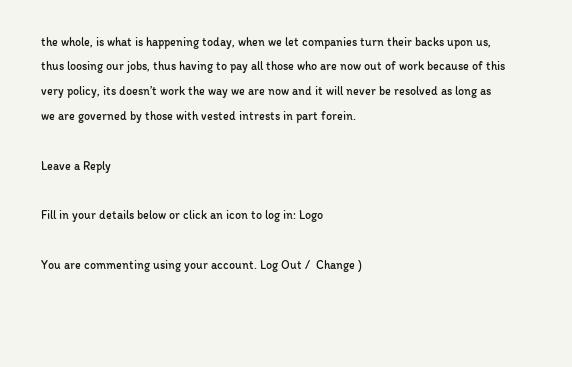the whole, is what is happening today, when we let companies turn their backs upon us, thus loosing our jobs, thus having to pay all those who are now out of work because of this very policy, its doesn’t work the way we are now and it will never be resolved as long as we are governed by those with vested intrests in part forein.

Leave a Reply

Fill in your details below or click an icon to log in: Logo

You are commenting using your account. Log Out /  Change )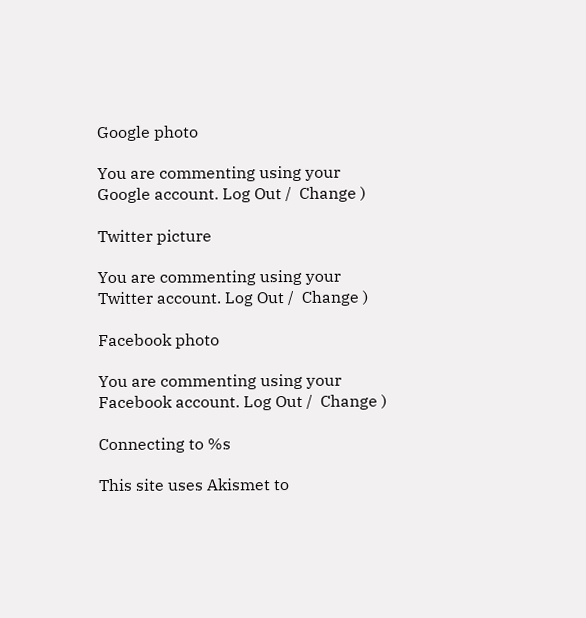Google photo

You are commenting using your Google account. Log Out /  Change )

Twitter picture

You are commenting using your Twitter account. Log Out /  Change )

Facebook photo

You are commenting using your Facebook account. Log Out /  Change )

Connecting to %s

This site uses Akismet to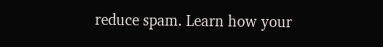reduce spam. Learn how your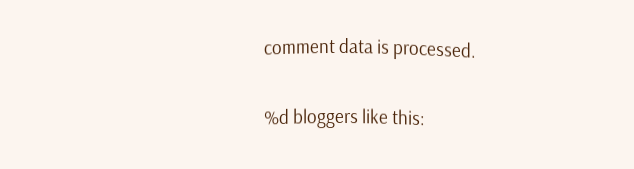comment data is processed.

%d bloggers like this: